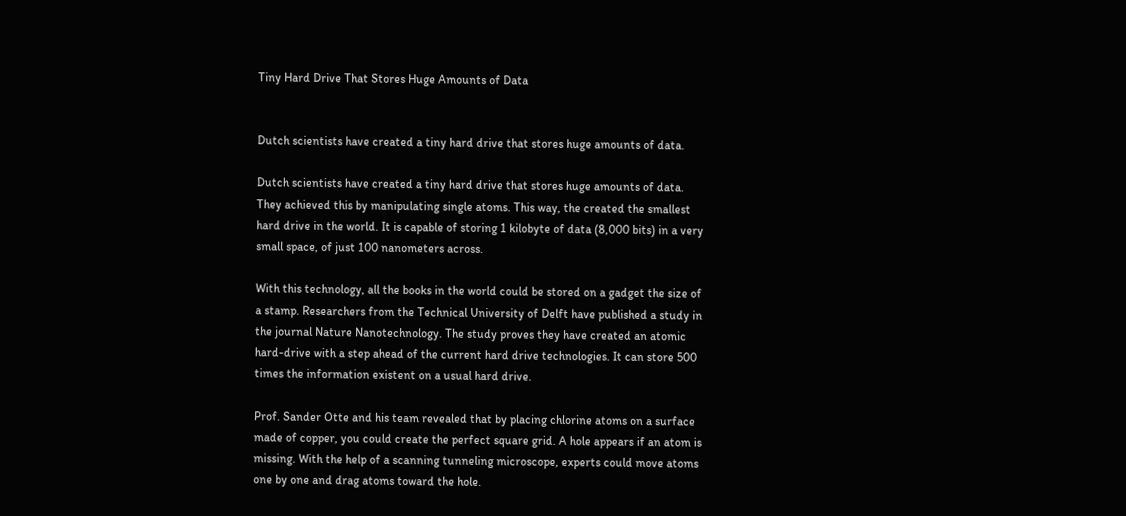Tiny Hard Drive That Stores Huge Amounts of Data


Dutch scientists have created a tiny hard drive that stores huge amounts of data.

Dutch scientists have created a tiny hard drive that stores huge amounts of data. They achieved this by manipulating single atoms. This way, the created the smallest hard drive in the world. It is capable of storing 1 kilobyte of data (8,000 bits) in a very small space, of just 100 nanometers across.

With this technology, all the books in the world could be stored on a gadget the size of a stamp. Researchers from the Technical University of Delft have published a study in the journal Nature Nanotechnology. The study proves they have created an atomic hard-drive with a step ahead of the current hard drive technologies. It can store 500 times the information existent on a usual hard drive.

Prof. Sander Otte and his team revealed that by placing chlorine atoms on a surface made of copper, you could create the perfect square grid. A hole appears if an atom is missing. With the help of a scanning tunneling microscope, experts could move atoms one by one and drag atoms toward the hole.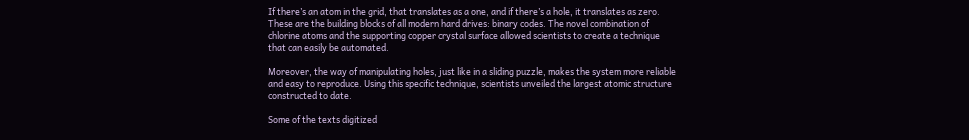If there’s an atom in the grid, that translates as a one, and if there’s a hole, it translates as zero. These are the building blocks of all modern hard drives: binary codes. The novel combination of chlorine atoms and the supporting copper crystal surface allowed scientists to create a technique that can easily be automated.

Moreover, the way of manipulating holes, just like in a sliding puzzle, makes the system more reliable and easy to reproduce. Using this specific technique, scientists unveiled the largest atomic structure constructed to date.

Some of the texts digitized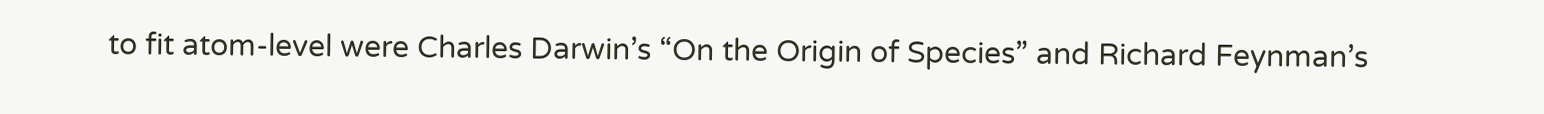to fit atom-level were Charles Darwin’s “On the Origin of Species” and Richard Feynman’s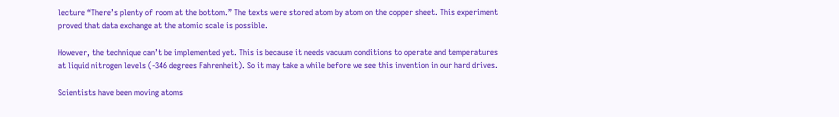lecture “There’s plenty of room at the bottom.” The texts were stored atom by atom on the copper sheet. This experiment proved that data exchange at the atomic scale is possible.

However, the technique can’t be implemented yet. This is because it needs vacuum conditions to operate and temperatures at liquid nitrogen levels (-346 degrees Fahrenheit). So it may take a while before we see this invention in our hard drives.

Scientists have been moving atoms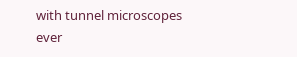with tunnel microscopes ever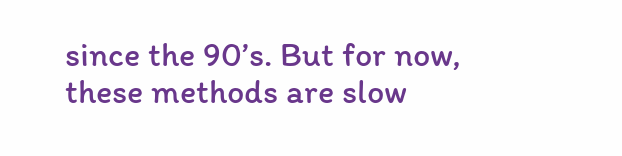since the 90’s. But for now, these methods are slow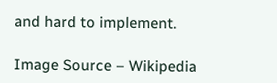and hard to implement.

Image Source – Wikipedia